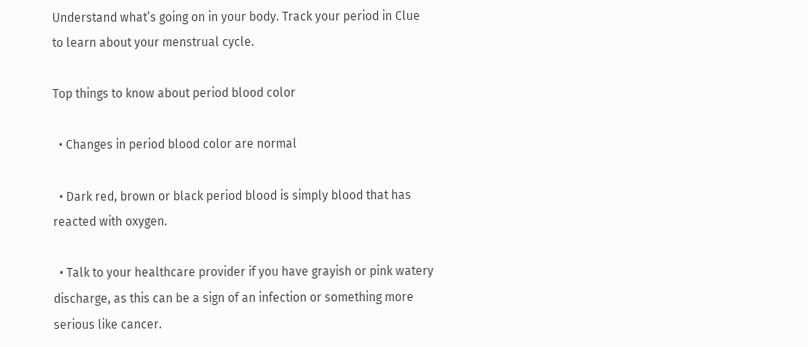Understand what’s going on in your body. Track your period in Clue to learn about your menstrual cycle.

Top things to know about period blood color

  • Changes in period blood color are normal

  • Dark red, brown or black period blood is simply blood that has reacted with oxygen.

  • Talk to your healthcare provider if you have grayish or pink watery discharge, as this can be a sign of an infection or something more serious like cancer.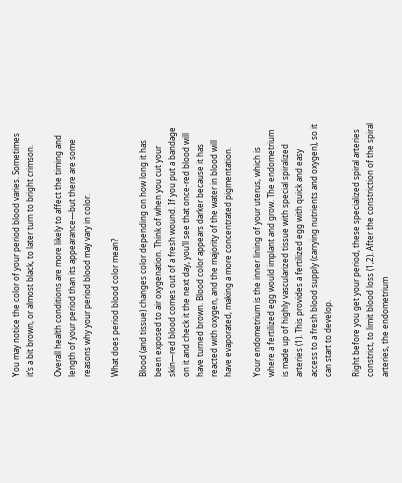You may notice the color of your period blood varies. Sometimes it’s a bit brown, or almost black, to later turn to bright crimson.

Overall health conditions are more likely to affect the timing and length of your period than its appearance—but there are some reasons why your period blood may vary in color.

What does period blood color mean?

Blood (and tissue) changes color depending on how long it has been exposed to air oxygenation. Think of when you cut your skin—red blood comes out of a fresh wound. If you put a bandage on it and check it the next day, you’ll see that once-red blood will have turned brown. Blood color appears darker because it has reacted with oxygen, and the majority of the water in blood will have evaporated, making a more concentrated pigmentation.

Your endometrium is the inner lining of your uterus, which is where a fertilized egg would implant and grow. The endometrium is made up of highly vascularized tissue with special spiralized arteries (1). This provides a fertilized egg with quick and easy access to a fresh blood supply (carrying nutrients and oxygen), so it can start to develop.

Right before you get your period, these specialized spiral arteries constrict, to limit blood loss (1,2). After the constriction of the spiral arteries, the endometrium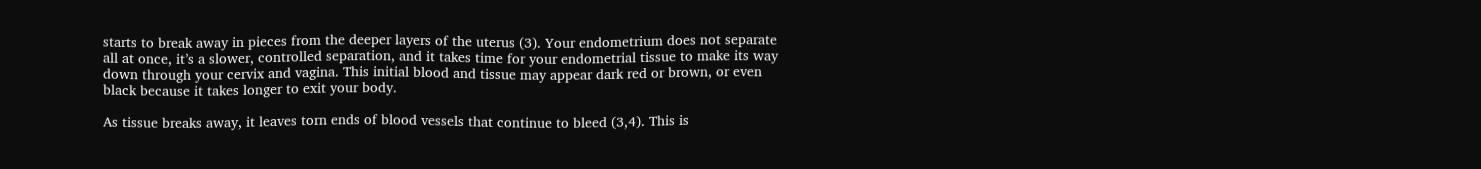starts to break away in pieces from the deeper layers of the uterus (3). Your endometrium does not separate all at once, it’s a slower, controlled separation, and it takes time for your endometrial tissue to make its way down through your cervix and vagina. This initial blood and tissue may appear dark red or brown, or even black because it takes longer to exit your body.

As tissue breaks away, it leaves torn ends of blood vessels that continue to bleed (3,4). This is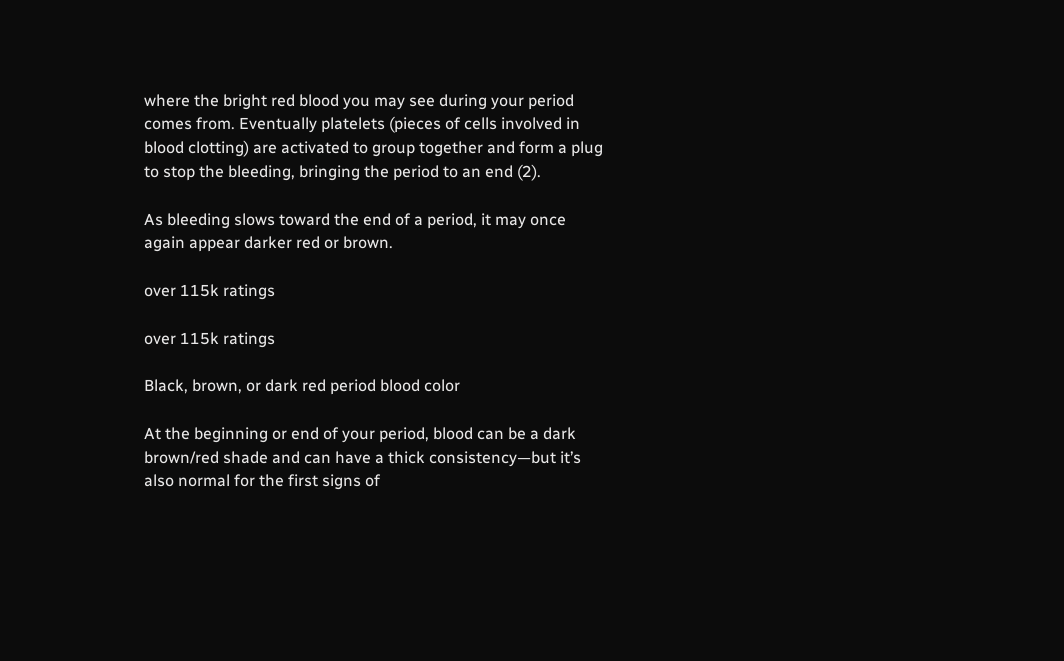where the bright red blood you may see during your period comes from. Eventually platelets (pieces of cells involved in blood clotting) are activated to group together and form a plug to stop the bleeding, bringing the period to an end (2).

As bleeding slows toward the end of a period, it may once again appear darker red or brown.

over 115k ratings

over 115k ratings

Black, brown, or dark red period blood color

At the beginning or end of your period, blood can be a dark brown/red shade and can have a thick consistency—but it’s also normal for the first signs of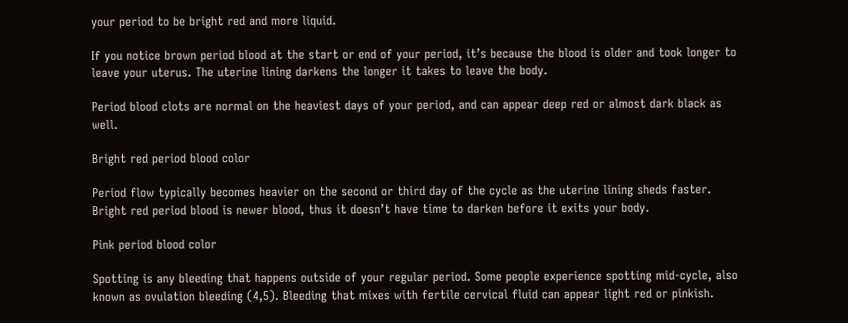your period to be bright red and more liquid.

If you notice brown period blood at the start or end of your period, it’s because the blood is older and took longer to leave your uterus. The uterine lining darkens the longer it takes to leave the body.

Period blood clots are normal on the heaviest days of your period, and can appear deep red or almost dark black as well.

Bright red period blood color

Period flow typically becomes heavier on the second or third day of the cycle as the uterine lining sheds faster. Bright red period blood is newer blood, thus it doesn’t have time to darken before it exits your body.

Pink period blood color

Spotting is any bleeding that happens outside of your regular period. Some people experience spotting mid-cycle, also known as ovulation bleeding (4,5). Bleeding that mixes with fertile cervical fluid can appear light red or pinkish.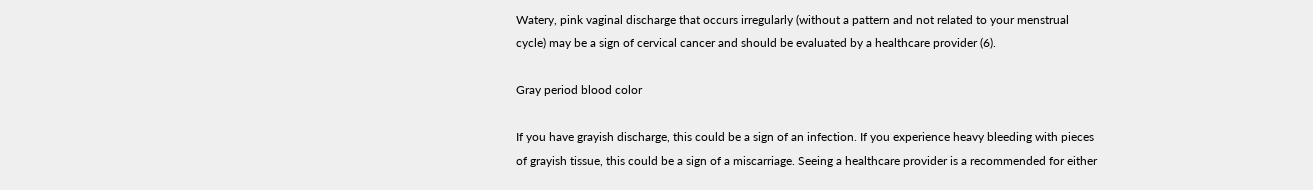Watery, pink vaginal discharge that occurs irregularly (without a pattern and not related to your menstrual cycle) may be a sign of cervical cancer and should be evaluated by a healthcare provider (6).

Gray period blood color

If you have grayish discharge, this could be a sign of an infection. If you experience heavy bleeding with pieces of grayish tissue, this could be a sign of a miscarriage. Seeing a healthcare provider is a recommended for either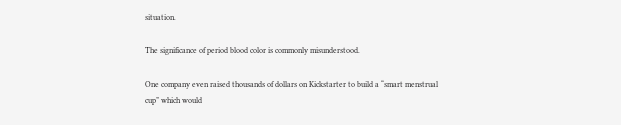situation.

The significance of period blood color is commonly misunderstood.

One company even raised thousands of dollars on Kickstarter to build a “smart menstrual cup” which would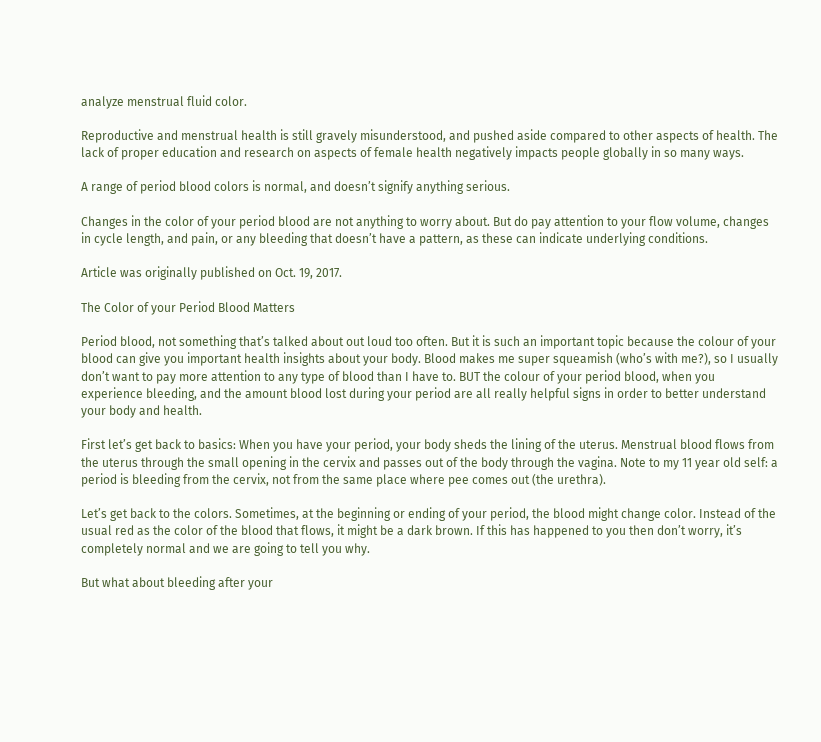analyze menstrual fluid color.

Reproductive and menstrual health is still gravely misunderstood, and pushed aside compared to other aspects of health. The lack of proper education and research on aspects of female health negatively impacts people globally in so many ways.

A range of period blood colors is normal, and doesn’t signify anything serious.

Changes in the color of your period blood are not anything to worry about. But do pay attention to your flow volume, changes in cycle length, and pain, or any bleeding that doesn’t have a pattern, as these can indicate underlying conditions.

Article was originally published on Oct. 19, 2017.

The Color of your Period Blood Matters

Period blood, not something that’s talked about out loud too often. But it is such an important topic because the colour of your blood can give you important health insights about your body. Blood makes me super squeamish (who’s with me?), so I usually don’t want to pay more attention to any type of blood than I have to. BUT the colour of your period blood, when you experience bleeding, and the amount blood lost during your period are all really helpful signs in order to better understand your body and health.

First let’s get back to basics: When you have your period, your body sheds the lining of the uterus. Menstrual blood flows from the uterus through the small opening in the cervix and passes out of the body through the vagina. Note to my 11 year old self: a period is bleeding from the cervix, not from the same place where pee comes out (the urethra).

Let’s get back to the colors. Sometimes, at the beginning or ending of your period, the blood might change color. Instead of the usual red as the color of the blood that flows, it might be a dark brown. If this has happened to you then don’t worry, it’s completely normal and we are going to tell you why.

But what about bleeding after your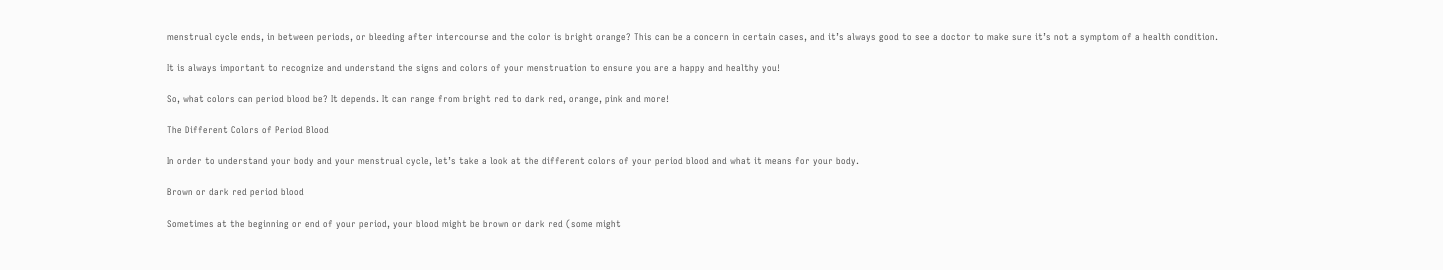menstrual cycle ends, in between periods, or bleeding after intercourse and the color is bright orange? This can be a concern in certain cases, and it’s always good to see a doctor to make sure it’s not a symptom of a health condition.

It is always important to recognize and understand the signs and colors of your menstruation to ensure you are a happy and healthy you!

So, what colors can period blood be? It depends. It can range from bright red to dark red, orange, pink and more!

The Different Colors of Period Blood

In order to understand your body and your menstrual cycle, let’s take a look at the different colors of your period blood and what it means for your body.

Brown or dark red period blood

Sometimes at the beginning or end of your period, your blood might be brown or dark red (some might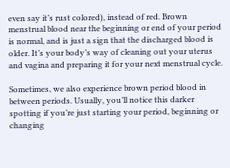even say it’s rust colored), instead of red. Brown menstrual blood near the beginning or end of your period is normal, and is just a sign that the discharged blood is older. It’s your body’s way of cleaning out your uterus and vagina and preparing it for your next menstrual cycle.

Sometimes, we also experience brown period blood in between periods. Usually, you’ll notice this darker spotting if you’re just starting your period, beginning or changing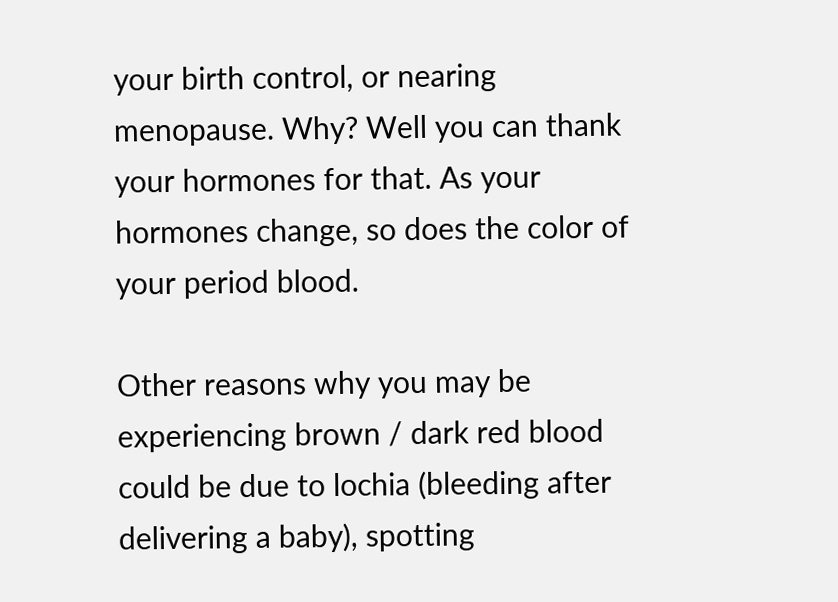your birth control, or nearing menopause. Why? Well you can thank your hormones for that. As your hormones change, so does the color of your period blood.

Other reasons why you may be experiencing brown / dark red blood could be due to lochia (bleeding after delivering a baby), spotting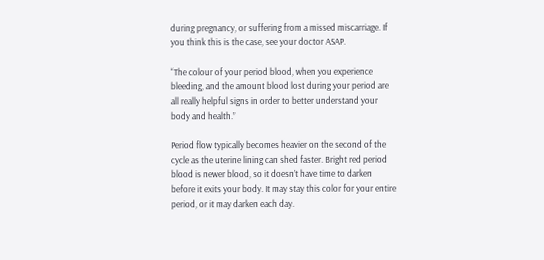during pregnancy, or suffering from a missed miscarriage. If you think this is the case, see your doctor ASAP.

“The colour of your period blood, when you experience bleeding, and the amount blood lost during your period are all really helpful signs in order to better understand your body and health.”

Period flow typically becomes heavier on the second of the cycle as the uterine lining can shed faster. Bright red period blood is newer blood, so it doesn’t have time to darken before it exits your body. It may stay this color for your entire period, or it may darken each day.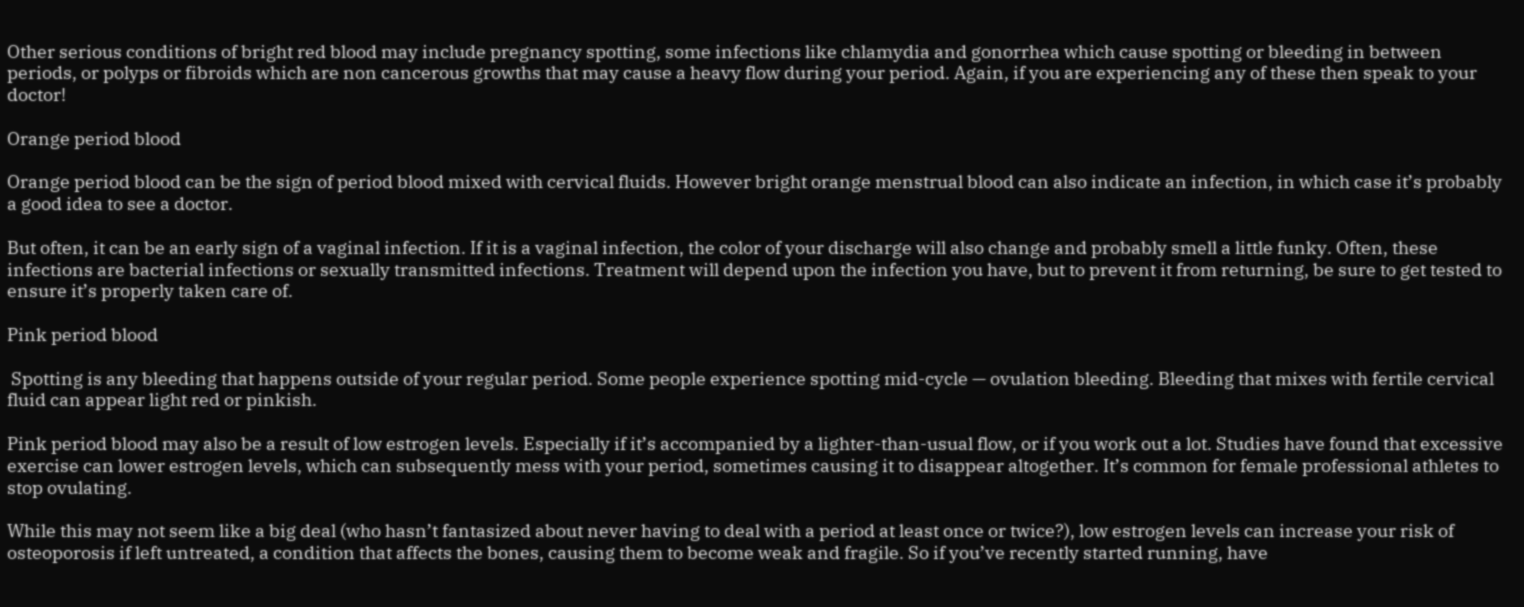Other serious conditions of bright red blood may include pregnancy spotting, some infections like chlamydia and gonorrhea which cause spotting or bleeding in between periods, or polyps or fibroids which are non cancerous growths that may cause a heavy flow during your period. Again, if you are experiencing any of these then speak to your doctor!

Orange period blood

Orange period blood can be the sign of period blood mixed with cervical fluids. However bright orange menstrual blood can also indicate an infection, in which case it’s probably a good idea to see a doctor.

But often, it can be an early sign of a vaginal infection. If it is a vaginal infection, the color of your discharge will also change and probably smell a little funky. Often, these infections are bacterial infections or sexually transmitted infections. Treatment will depend upon the infection you have, but to prevent it from returning, be sure to get tested to ensure it’s properly taken care of.

Pink period blood

 Spotting is any bleeding that happens outside of your regular period. Some people experience spotting mid-cycle — ovulation bleeding. Bleeding that mixes with fertile cervical fluid can appear light red or pinkish.

Pink period blood may also be a result of low estrogen levels. Especially if it’s accompanied by a lighter-than-usual flow, or if you work out a lot. Studies have found that excessive exercise can lower estrogen levels, which can subsequently mess with your period, sometimes causing it to disappear altogether. It’s common for female professional athletes to stop ovulating.

While this may not seem like a big deal (who hasn’t fantasized about never having to deal with a period at least once or twice?), low estrogen levels can increase your risk of osteoporosis if left untreated, a condition that affects the bones, causing them to become weak and fragile. So if you’ve recently started running, have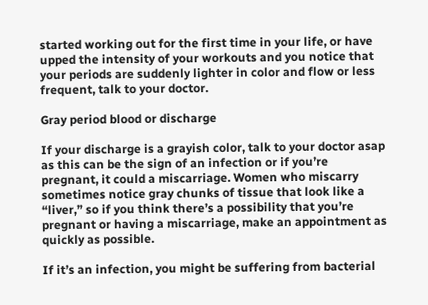started working out for the first time in your life, or have upped the intensity of your workouts and you notice that your periods are suddenly lighter in color and flow or less frequent, talk to your doctor.

Gray period blood or discharge

If your discharge is a grayish color, talk to your doctor asap as this can be the sign of an infection or if you’re pregnant, it could a miscarriage. Women who miscarry sometimes notice gray chunks of tissue that look like a “liver,” so if you think there’s a possibility that you’re pregnant or having a miscarriage, make an appointment as quickly as possible.

If it’s an infection, you might be suffering from bacterial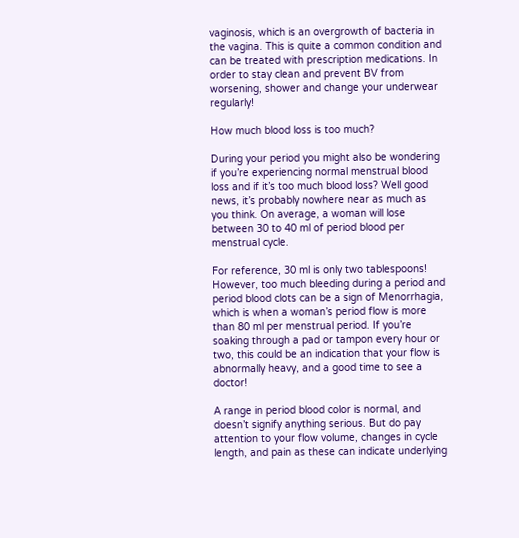vaginosis, which is an overgrowth of bacteria in the vagina. This is quite a common condition and can be treated with prescription medications. In order to stay clean and prevent BV from worsening, shower and change your underwear regularly!

How much blood loss is too much?

During your period you might also be wondering if you’re experiencing normal menstrual blood loss and if it’s too much blood loss? Well good news, it’s probably nowhere near as much as you think. On average, a woman will lose between 30 to 40 ml of period blood per menstrual cycle.

For reference, 30 ml is only two tablespoons! However, too much bleeding during a period and period blood clots can be a sign of Menorrhagia, which is when a woman’s period flow is more than 80 ml per menstrual period. If you’re soaking through a pad or tampon every hour or two, this could be an indication that your flow is abnormally heavy, and a good time to see a doctor!

A range in period blood color is normal, and doesn’t signify anything serious. But do pay attention to your flow volume, changes in cycle length, and pain as these can indicate underlying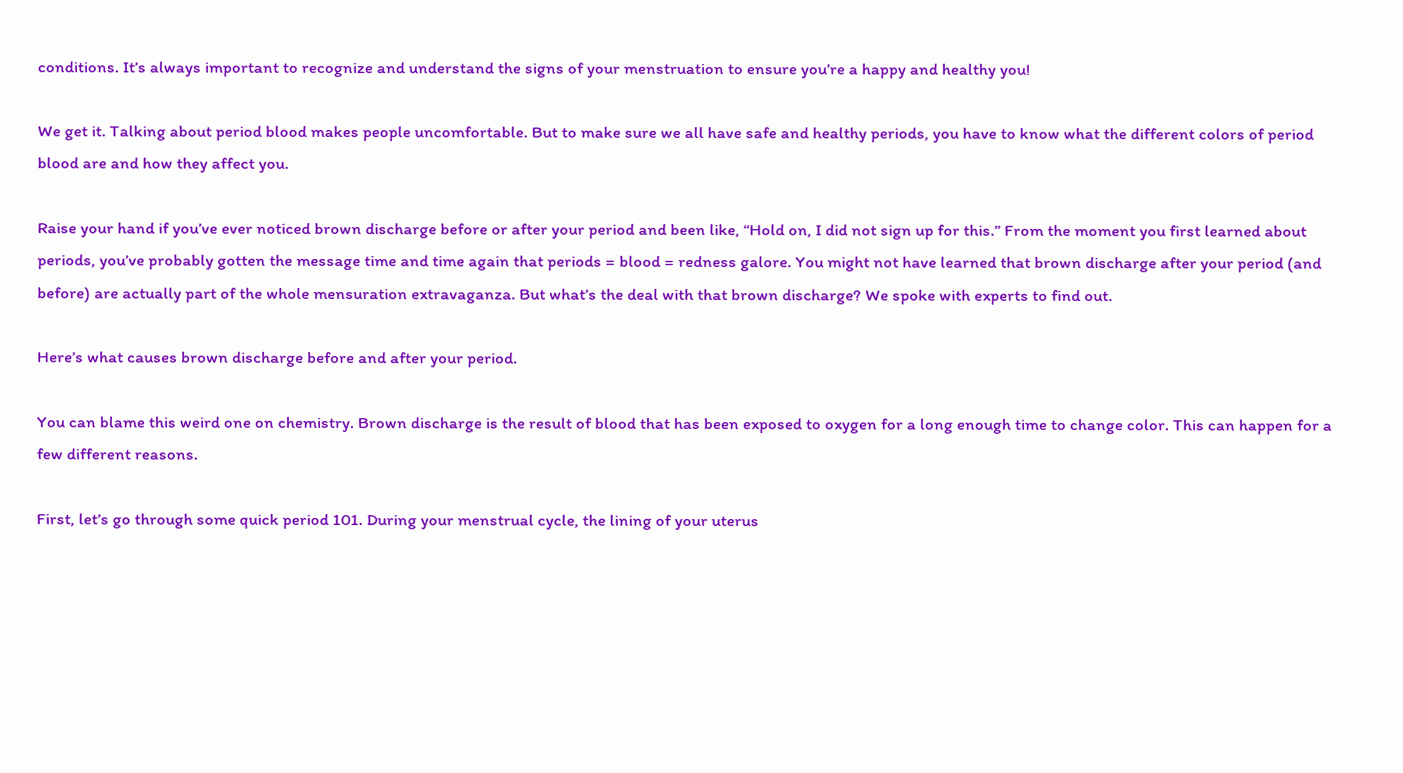conditions. It’s always important to recognize and understand the signs of your menstruation to ensure you’re a happy and healthy you!

We get it. Talking about period blood makes people uncomfortable. But to make sure we all have safe and healthy periods, you have to know what the different colors of period blood are and how they affect you.

Raise your hand if you’ve ever noticed brown discharge before or after your period and been like, “Hold on, I did not sign up for this.” From the moment you first learned about periods, you’ve probably gotten the message time and time again that periods = blood = redness galore. You might not have learned that brown discharge after your period (and before) are actually part of the whole mensuration extravaganza. But what’s the deal with that brown discharge? We spoke with experts to find out.

Here’s what causes brown discharge before and after your period.

You can blame this weird one on chemistry. Brown discharge is the result of blood that has been exposed to oxygen for a long enough time to change color. This can happen for a few different reasons.

First, let’s go through some quick period 101. During your menstrual cycle, the lining of your uterus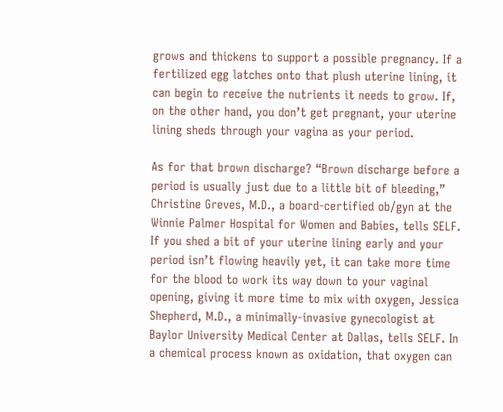grows and thickens to support a possible pregnancy. If a fertilized egg latches onto that plush uterine lining, it can begin to receive the nutrients it needs to grow. If, on the other hand, you don’t get pregnant, your uterine lining sheds through your vagina as your period.

As for that brown discharge? “Brown discharge before a period is usually just due to a little bit of bleeding,” Christine Greves, M.D., a board-certified ob/gyn at the Winnie Palmer Hospital for Women and Babies, tells SELF. If you shed a bit of your uterine lining early and your period isn’t flowing heavily yet, it can take more time for the blood to work its way down to your vaginal opening, giving it more time to mix with oxygen, Jessica Shepherd, M.D., a minimally-invasive gynecologist at Baylor University Medical Center at Dallas, tells SELF. In a chemical process known as oxidation, that oxygen can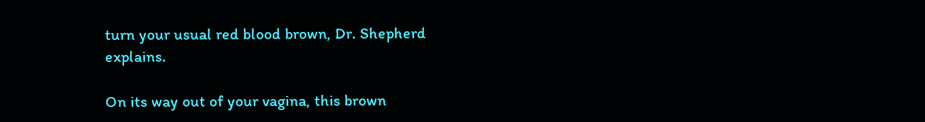turn your usual red blood brown, Dr. Shepherd explains.

On its way out of your vagina, this brown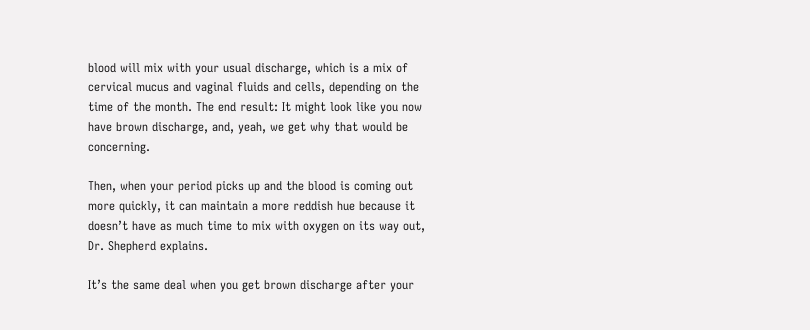blood will mix with your usual discharge, which is a mix of cervical mucus and vaginal fluids and cells, depending on the time of the month. The end result: It might look like you now have brown discharge, and, yeah, we get why that would be concerning.

Then, when your period picks up and the blood is coming out more quickly, it can maintain a more reddish hue because it doesn’t have as much time to mix with oxygen on its way out, Dr. Shepherd explains.

It’s the same deal when you get brown discharge after your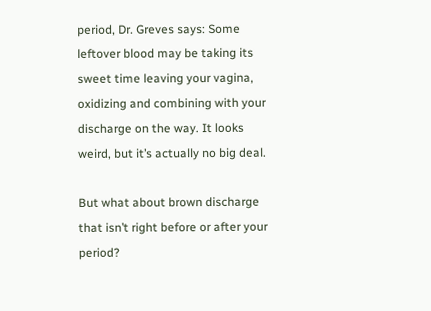period, Dr. Greves says: Some leftover blood may be taking its sweet time leaving your vagina, oxidizing and combining with your discharge on the way. It looks weird, but it’s actually no big deal.

But what about brown discharge that isn’t right before or after your period?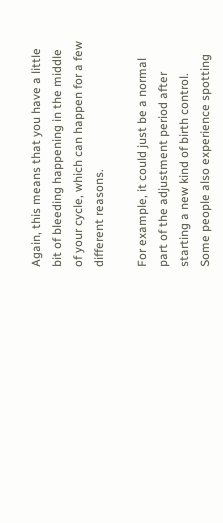Again, this means that you have a little bit of bleeding happening in the middle of your cycle, which can happen for a few different reasons.

For example, it could just be a normal part of the adjustment period after starting a new kind of birth control. Some people also experience spotting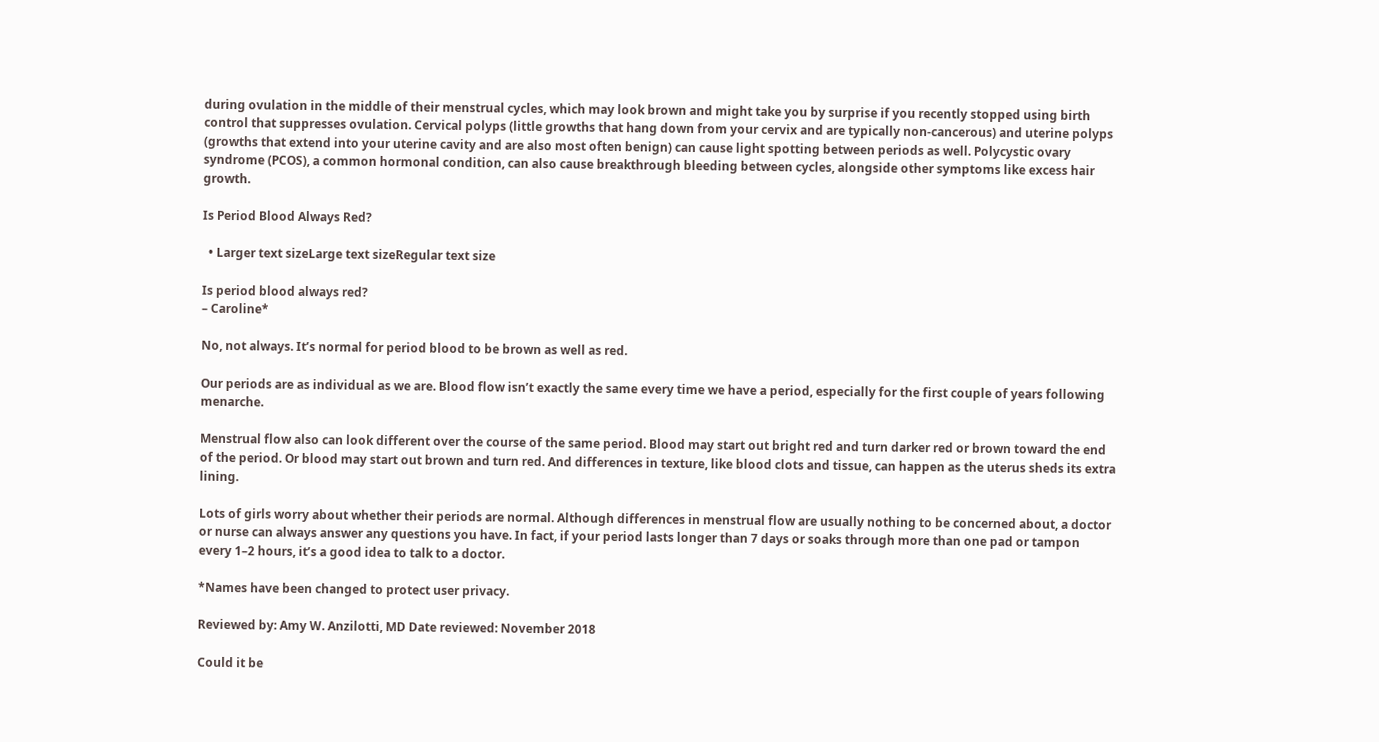during ovulation in the middle of their menstrual cycles, which may look brown and might take you by surprise if you recently stopped using birth control that suppresses ovulation. Cervical polyps (little growths that hang down from your cervix and are typically non-cancerous) and uterine polyps (growths that extend into your uterine cavity and are also most often benign) can cause light spotting between periods as well. Polycystic ovary syndrome (PCOS), a common hormonal condition, can also cause breakthrough bleeding between cycles, alongside other symptoms like excess hair growth.

Is Period Blood Always Red?

  • Larger text sizeLarge text sizeRegular text size

Is period blood always red?
– Caroline*

No, not always. It’s normal for period blood to be brown as well as red.

Our periods are as individual as we are. Blood flow isn’t exactly the same every time we have a period, especially for the first couple of years following menarche.

Menstrual flow also can look different over the course of the same period. Blood may start out bright red and turn darker red or brown toward the end of the period. Or blood may start out brown and turn red. And differences in texture, like blood clots and tissue, can happen as the uterus sheds its extra lining.

Lots of girls worry about whether their periods are normal. Although differences in menstrual flow are usually nothing to be concerned about, a doctor or nurse can always answer any questions you have. In fact, if your period lasts longer than 7 days or soaks through more than one pad or tampon every 1–2 hours, it’s a good idea to talk to a doctor.

*Names have been changed to protect user privacy.

Reviewed by: Amy W. Anzilotti, MD Date reviewed: November 2018

Could it be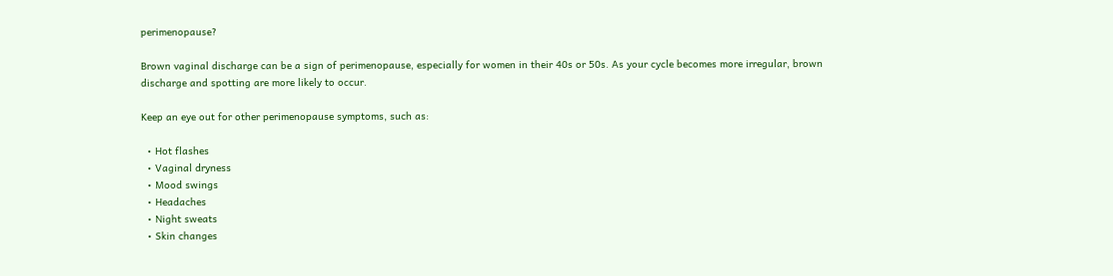perimenopause?

Brown vaginal discharge can be a sign of perimenopause, especially for women in their 40s or 50s. As your cycle becomes more irregular, brown discharge and spotting are more likely to occur.

Keep an eye out for other perimenopause symptoms, such as:

  • Hot flashes
  • Vaginal dryness
  • Mood swings
  • Headaches
  • Night sweats
  • Skin changes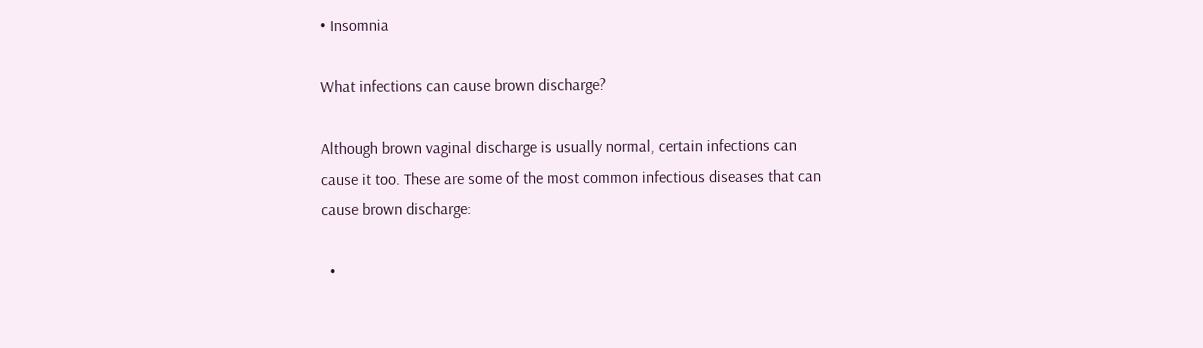• Insomnia

What infections can cause brown discharge?

Although brown vaginal discharge is usually normal, certain infections can cause it too. These are some of the most common infectious diseases that can cause brown discharge:

  •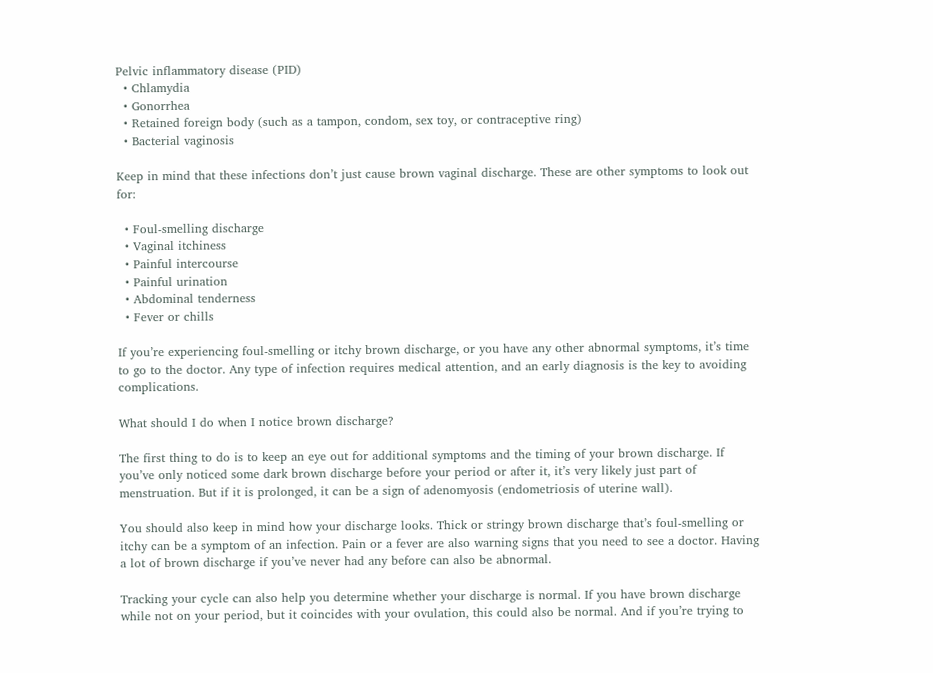Pelvic inflammatory disease (PID)
  • Chlamydia
  • Gonorrhea
  • Retained foreign body (such as a tampon, condom, sex toy, or contraceptive ring)
  • Bacterial vaginosis

Keep in mind that these infections don’t just cause brown vaginal discharge. These are other symptoms to look out for:

  • Foul-smelling discharge
  • Vaginal itchiness
  • Painful intercourse
  • Painful urination
  • Abdominal tenderness
  • Fever or chills

If you’re experiencing foul-smelling or itchy brown discharge, or you have any other abnormal symptoms, it’s time to go to the doctor. Any type of infection requires medical attention, and an early diagnosis is the key to avoiding complications.

What should I do when I notice brown discharge?

The first thing to do is to keep an eye out for additional symptoms and the timing of your brown discharge. If you’ve only noticed some dark brown discharge before your period or after it, it’s very likely just part of menstruation. But if it is prolonged, it can be a sign of adenomyosis (endometriosis of uterine wall).

You should also keep in mind how your discharge looks. Thick or stringy brown discharge that’s foul-smelling or itchy can be a symptom of an infection. Pain or a fever are also warning signs that you need to see a doctor. Having a lot of brown discharge if you’ve never had any before can also be abnormal.

Tracking your cycle can also help you determine whether your discharge is normal. If you have brown discharge while not on your period, but it coincides with your ovulation, this could also be normal. And if you’re trying to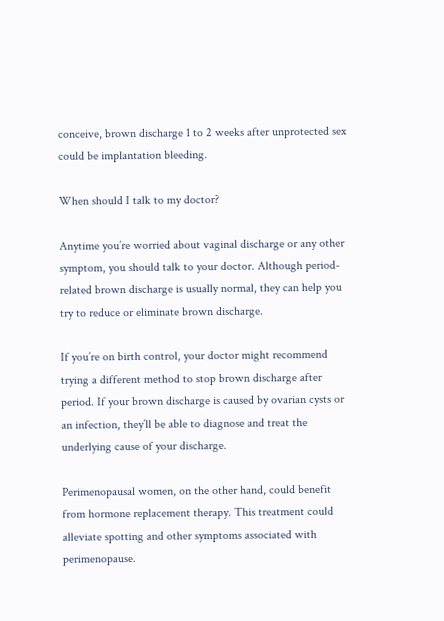conceive, brown discharge 1 to 2 weeks after unprotected sex could be implantation bleeding.

When should I talk to my doctor?

Anytime you’re worried about vaginal discharge or any other symptom, you should talk to your doctor. Although period-related brown discharge is usually normal, they can help you try to reduce or eliminate brown discharge.

If you’re on birth control, your doctor might recommend trying a different method to stop brown discharge after period. If your brown discharge is caused by ovarian cysts or an infection, they’ll be able to diagnose and treat the underlying cause of your discharge.

Perimenopausal women, on the other hand, could benefit from hormone replacement therapy. This treatment could alleviate spotting and other symptoms associated with perimenopause.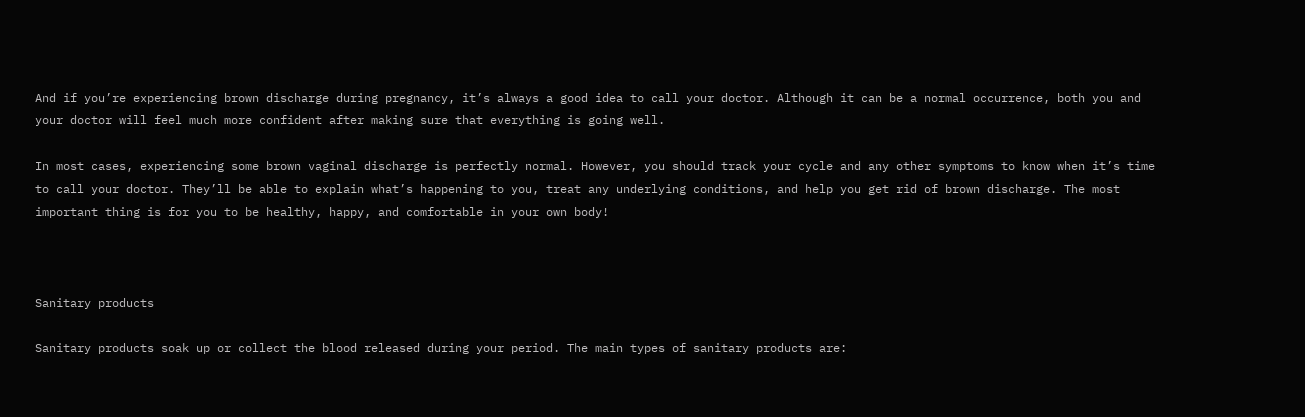And if you’re experiencing brown discharge during pregnancy, it’s always a good idea to call your doctor. Although it can be a normal occurrence, both you and your doctor will feel much more confident after making sure that everything is going well.

In most cases, experiencing some brown vaginal discharge is perfectly normal. However, you should track your cycle and any other symptoms to know when it’s time to call your doctor. They’ll be able to explain what’s happening to you, treat any underlying conditions, and help you get rid of brown discharge. The most important thing is for you to be healthy, happy, and comfortable in your own body!



Sanitary products

Sanitary products soak up or collect the blood released during your period. The main types of sanitary products are: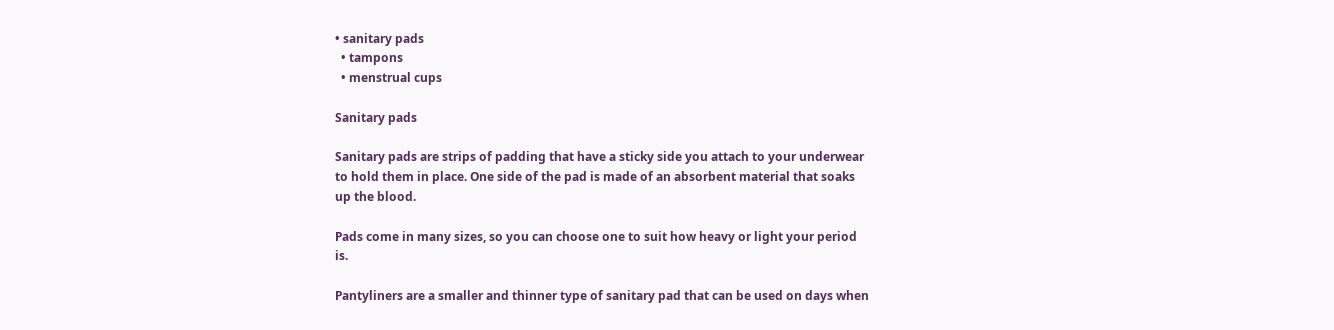• sanitary pads
  • tampons
  • menstrual cups

Sanitary pads

Sanitary pads are strips of padding that have a sticky side you attach to your underwear to hold them in place. One side of the pad is made of an absorbent material that soaks up the blood.

Pads come in many sizes, so you can choose one to suit how heavy or light your period is.

Pantyliners are a smaller and thinner type of sanitary pad that can be used on days when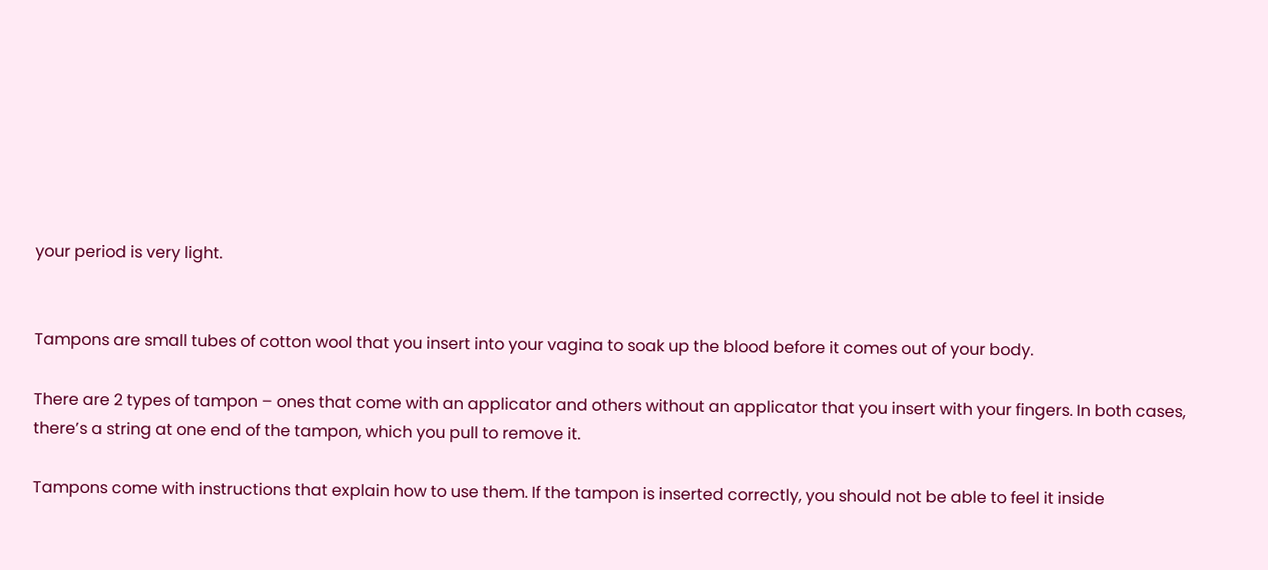your period is very light.


Tampons are small tubes of cotton wool that you insert into your vagina to soak up the blood before it comes out of your body.

There are 2 types of tampon – ones that come with an applicator and others without an applicator that you insert with your fingers. In both cases, there’s a string at one end of the tampon, which you pull to remove it.

Tampons come with instructions that explain how to use them. If the tampon is inserted correctly, you should not be able to feel it inside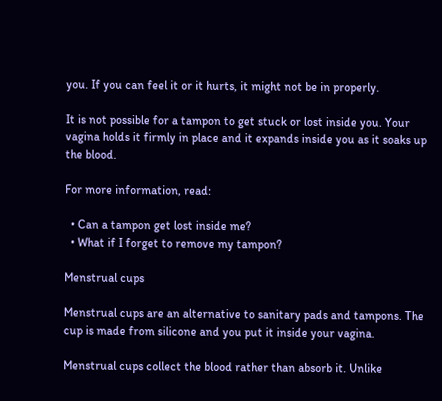you. If you can feel it or it hurts, it might not be in properly.

It is not possible for a tampon to get stuck or lost inside you. Your vagina holds it firmly in place and it expands inside you as it soaks up the blood.

For more information, read:

  • Can a tampon get lost inside me?
  • What if I forget to remove my tampon?

Menstrual cups

Menstrual cups are an alternative to sanitary pads and tampons. The cup is made from silicone and you put it inside your vagina.

Menstrual cups collect the blood rather than absorb it. Unlike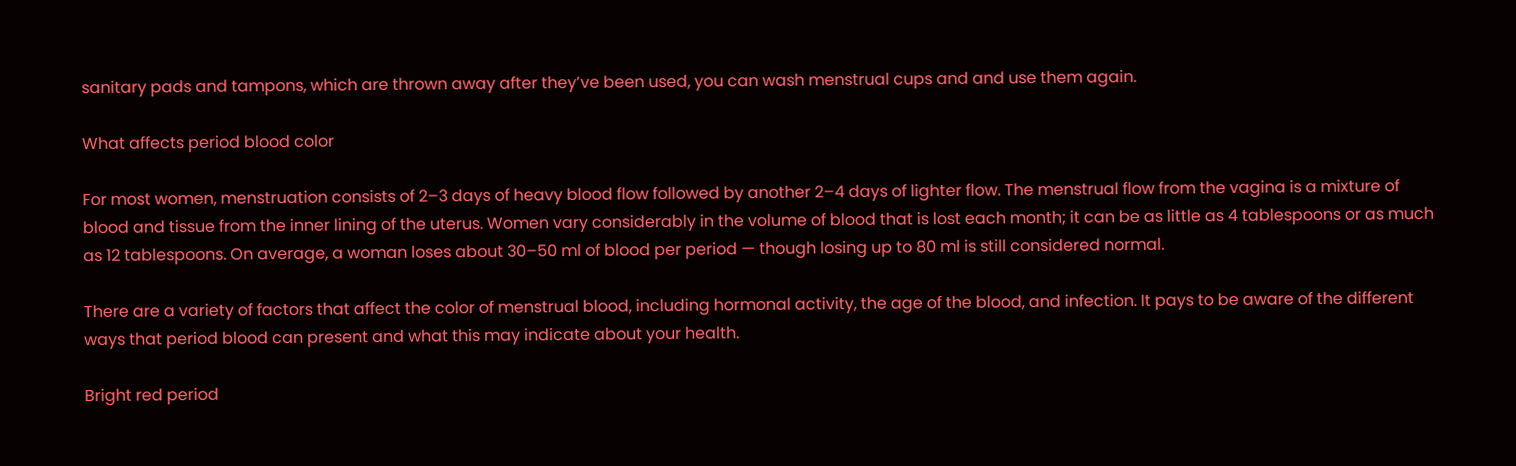sanitary pads and tampons, which are thrown away after they’ve been used, you can wash menstrual cups and and use them again.

What affects period blood color

For most women, menstruation consists of 2–3 days of heavy blood flow followed by another 2–4 days of lighter flow. The menstrual flow from the vagina is a mixture of blood and tissue from the inner lining of the uterus. Women vary considerably in the volume of blood that is lost each month; it can be as little as 4 tablespoons or as much as 12 tablespoons. On average, a woman loses about 30–50 ml of blood per period — though losing up to 80 ml is still considered normal.

There are a variety of factors that affect the color of menstrual blood, including hormonal activity, the age of the blood, and infection. It pays to be aware of the different ways that period blood can present and what this may indicate about your health.

Bright red period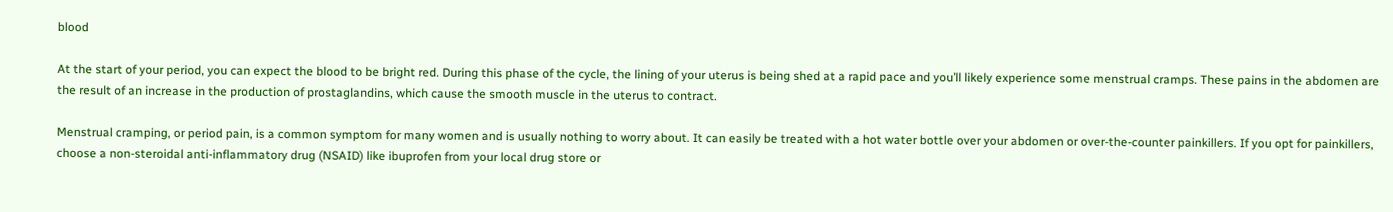blood

At the start of your period, you can expect the blood to be bright red. During this phase of the cycle, the lining of your uterus is being shed at a rapid pace and you’ll likely experience some menstrual cramps. These pains in the abdomen are the result of an increase in the production of prostaglandins, which cause the smooth muscle in the uterus to contract.

Menstrual cramping, or period pain, is a common symptom for many women and is usually nothing to worry about. It can easily be treated with a hot water bottle over your abdomen or over-the-counter painkillers. If you opt for painkillers, choose a non-steroidal anti-inflammatory drug (NSAID) like ibuprofen from your local drug store or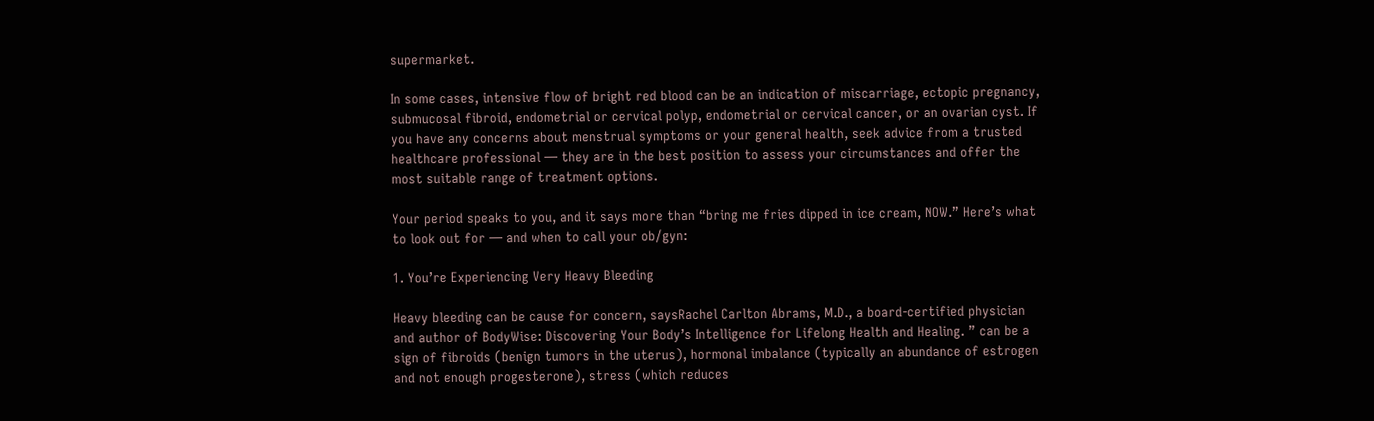supermarket.

In some cases, intensive flow of bright red blood can be an indication of miscarriage, ectopic pregnancy, submucosal fibroid, endometrial or cervical polyp, endometrial or cervical cancer, or an ovarian cyst. If you have any concerns about menstrual symptoms or your general health, seek advice from a trusted healthcare professional — they are in the best position to assess your circumstances and offer the most suitable range of treatment options.

Your period speaks to you, and it says more than “bring me fries dipped in ice cream, NOW.” Here’s what to look out for — and when to call your ob/gyn:

1. You’re Experiencing Very Heavy Bleeding

Heavy bleeding can be cause for concern, saysRachel Carlton Abrams, M.D., a board-certified physician and author of BodyWise: Discovering Your Body’s Intelligence for Lifelong Health and Healing. ” can be a sign of fibroids (benign tumors in the uterus), hormonal imbalance (typically an abundance of estrogen and not enough progesterone), stress (which reduces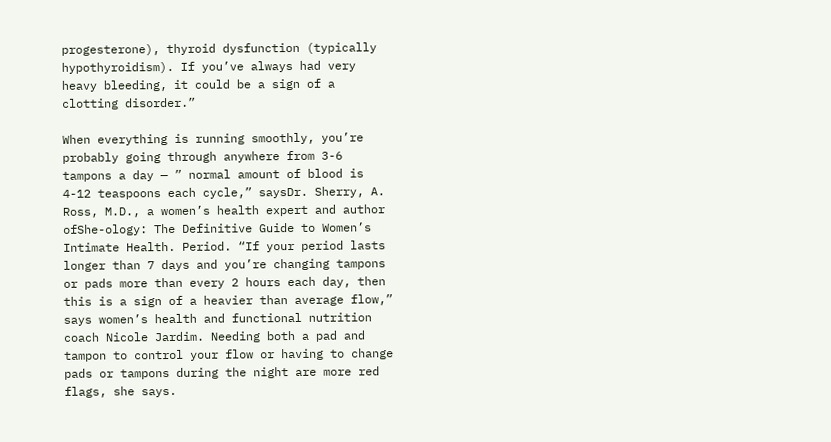progesterone), thyroid dysfunction (typically hypothyroidism). If you’ve always had very heavy bleeding, it could be a sign of a clotting disorder.”

When everything is running smoothly, you’re probably going through anywhere from 3-6 tampons a day — ” normal amount of blood is 4-12 teaspoons each cycle,” saysDr. Sherry, A. Ross, M.D., a women’s health expert and author ofShe-ology: The Definitive Guide to Women’s Intimate Health. Period. “If your period lasts longer than 7 days and you’re changing tampons or pads more than every 2 hours each day, then this is a sign of a heavier than average flow,” says women’s health and functional nutrition coach Nicole Jardim. Needing both a pad and tampon to control your flow or having to change pads or tampons during the night are more red flags, she says.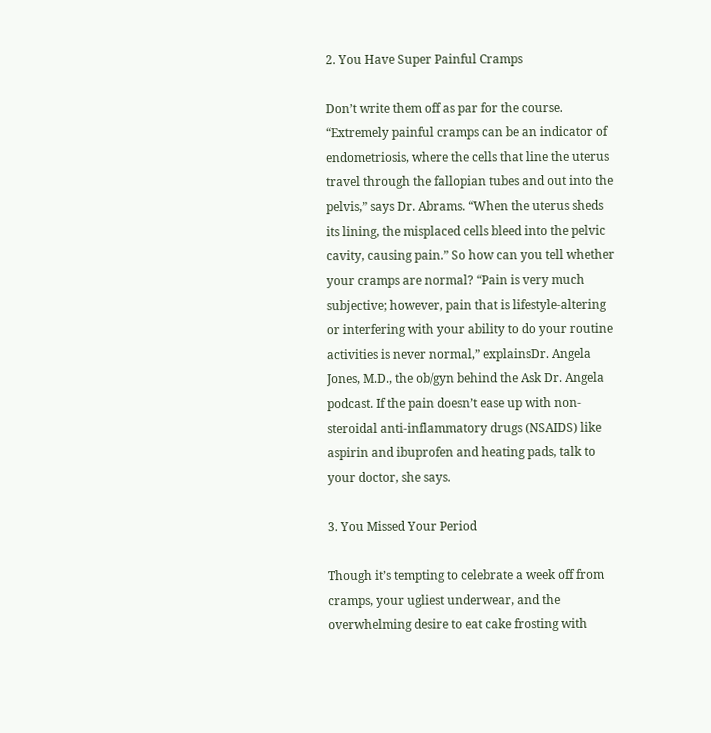2. You Have Super Painful Cramps

Don’t write them off as par for the course. “Extremely painful cramps can be an indicator of endometriosis, where the cells that line the uterus travel through the fallopian tubes and out into the pelvis,” says Dr. Abrams. “When the uterus sheds its lining, the misplaced cells bleed into the pelvic cavity, causing pain.” So how can you tell whether your cramps are normal? “Pain is very much subjective; however, pain that is lifestyle-altering or interfering with your ability to do your routine activities is never normal,” explainsDr. Angela Jones, M.D., the ob/gyn behind the Ask Dr. Angela podcast. If the pain doesn’t ease up with non-steroidal anti-inflammatory drugs (NSAIDS) like aspirin and ibuprofen and heating pads, talk to your doctor, she says.

3. You Missed Your Period

Though it’s tempting to celebrate a week off from cramps, your ugliest underwear, and the overwhelming desire to eat cake frosting with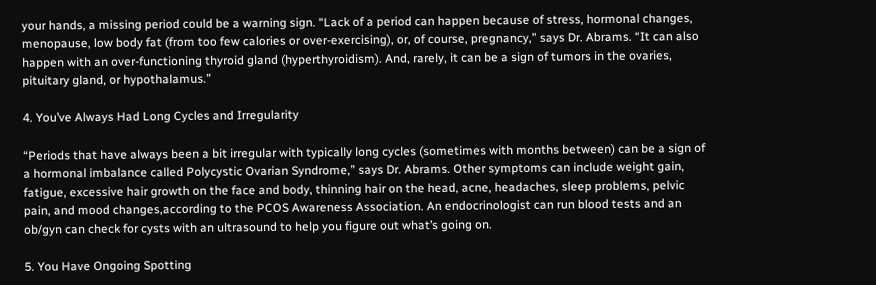your hands, a missing period could be a warning sign. “Lack of a period can happen because of stress, hormonal changes, menopause, low body fat (from too few calories or over-exercising), or, of course, pregnancy,” says Dr. Abrams. “It can also happen with an over-functioning thyroid gland (hyperthyroidism). And, rarely, it can be a sign of tumors in the ovaries, pituitary gland, or hypothalamus.”

4. You’ve Always Had Long Cycles and Irregularity

“Periods that have always been a bit irregular with typically long cycles (sometimes with months between) can be a sign of a hormonal imbalance called Polycystic Ovarian Syndrome,” says Dr. Abrams. Other symptoms can include weight gain, fatigue, excessive hair growth on the face and body, thinning hair on the head, acne, headaches, sleep problems, pelvic pain, and mood changes,according to the PCOS Awareness Association. An endocrinologist can run blood tests and an ob/gyn can check for cysts with an ultrasound to help you figure out what’s going on.

5. You Have Ongoing Spotting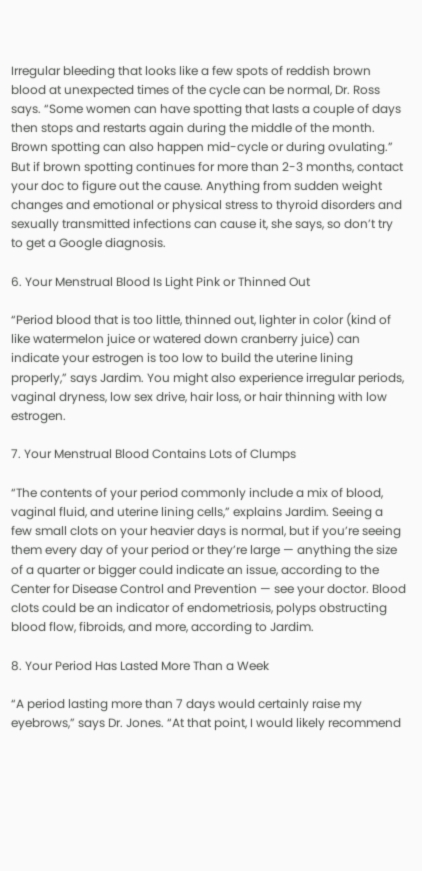Irregular bleeding that looks like a few spots of reddish brown blood at unexpected times of the cycle can be normal, Dr. Ross says. “Some women can have spotting that lasts a couple of days then stops and restarts again during the middle of the month. Brown spotting can also happen mid-cycle or during ovulating.” But if brown spotting continues for more than 2-3 months, contact your doc to figure out the cause. Anything from sudden weight changes and emotional or physical stress to thyroid disorders and sexually transmitted infections can cause it, she says, so don’t try to get a Google diagnosis.

6. Your Menstrual Blood Is Light Pink or Thinned Out

“Period blood that is too little, thinned out, lighter in color (kind of like watermelon juice or watered down cranberry juice) can indicate your estrogen is too low to build the uterine lining properly,” says Jardim. You might also experience irregular periods, vaginal dryness, low sex drive, hair loss, or hair thinning with low estrogen.

7. Your Menstrual Blood Contains Lots of Clumps

“The contents of your period commonly include a mix of blood, vaginal fluid, and uterine lining cells,” explains Jardim. Seeing a few small clots on your heavier days is normal, but if you’re seeing them every day of your period or they’re large — anything the size of a quarter or bigger could indicate an issue, according to the Center for Disease Control and Prevention — see your doctor. Blood clots could be an indicator of endometriosis, polyps obstructing blood flow, fibroids, and more, according to Jardim.

8. Your Period Has Lasted More Than a Week

“A period lasting more than 7 days would certainly raise my eyebrows,” says Dr. Jones. “At that point, I would likely recommend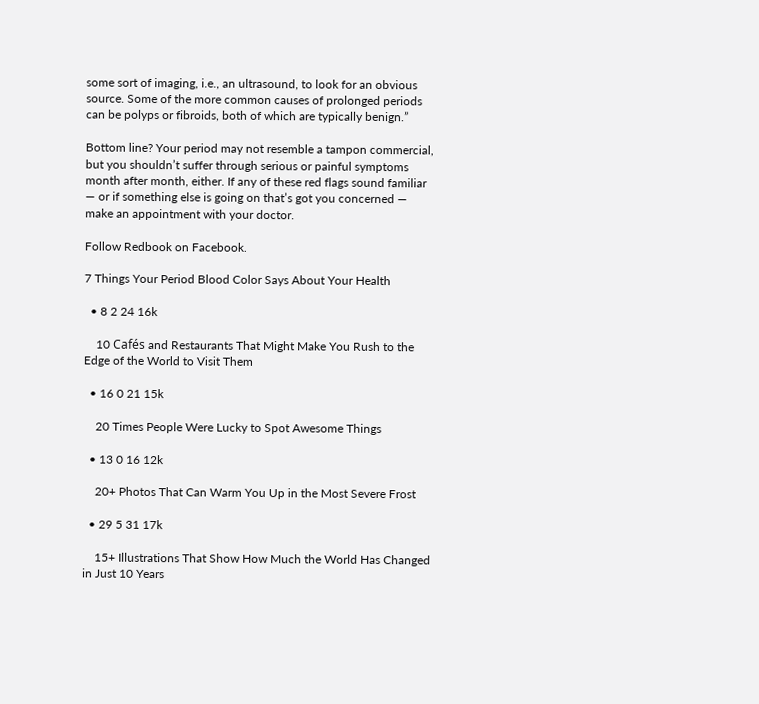some sort of imaging, i.e., an ultrasound, to look for an obvious source. Some of the more common causes of prolonged periods can be polyps or fibroids, both of which are typically benign.”

Bottom line? Your period may not resemble a tampon commercial, but you shouldn’t suffer through serious or painful symptoms month after month, either. If any of these red flags sound familiar — or if something else is going on that’s got you concerned — make an appointment with your doctor.

Follow Redbook on Facebook.

7 Things Your Period Blood Color Says About Your Health

  • 8 2 24 16k

    10 Cafés and Restaurants That Might Make You Rush to the Edge of the World to Visit Them

  • 16 0 21 15k

    20 Times People Were Lucky to Spot Awesome Things

  • 13 0 16 12k

    20+ Photos That Can Warm You Up in the Most Severe Frost

  • 29 5 31 17k

    15+ Illustrations That Show How Much the World Has Changed in Just 10 Years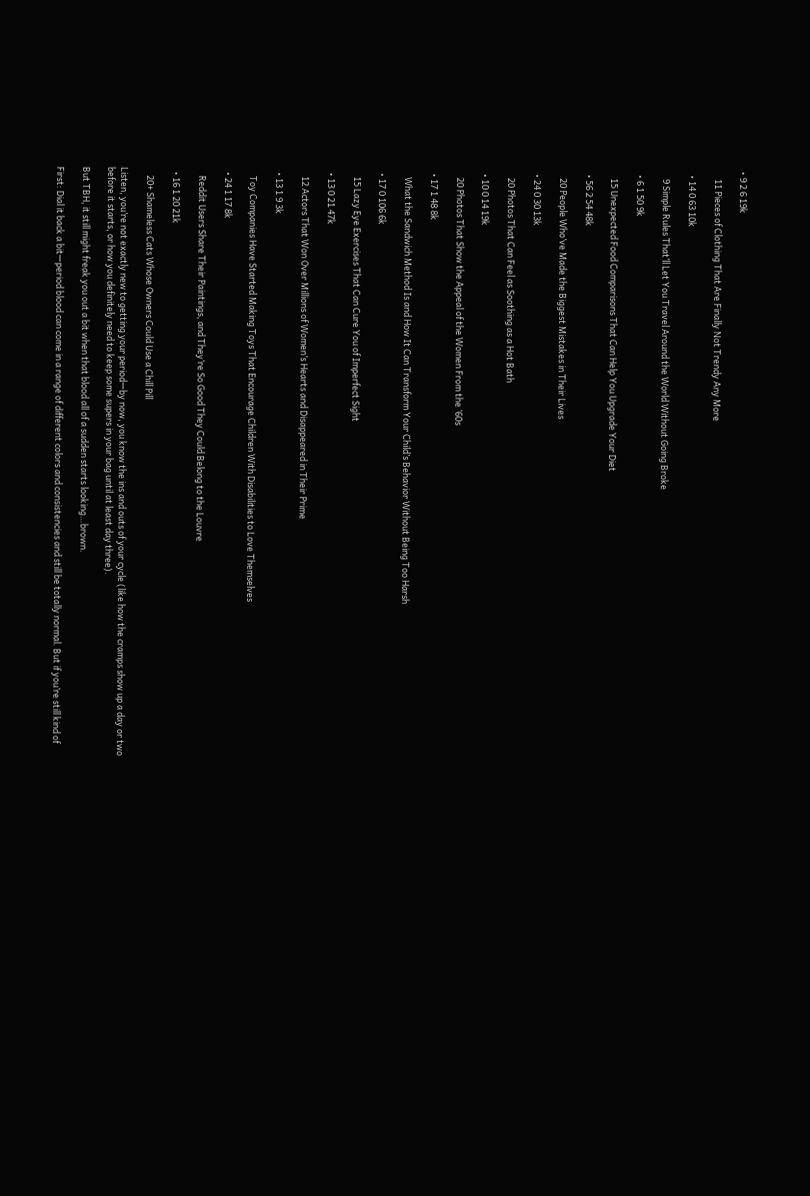• 9 2 6 19k

    11 Pieces of Clothing That Are Finally Not Trendy Any More

  • 14 0 63 10k

    9 Simple Rules That’ll Let You Travel Around the World Without Going Broke

  • 6 1 50 9k

    15 Unexpected Food Comparisons That Can Help You Upgrade Your Diet

  • 56 2 54 48k

    20 People Who’ve Made the Biggest Mistakes in Their Lives

  • 24 0 30 13k

    20 Photos That Can Feel as Soothing as a Hot Bath

  • 10 0 14 19k

    20 Photos That Show the Appeal of the Women From the ’60s

  • 17 1 48 8k

    What the Sandwich Method Is and How It Can Transform Your Child’s Behavior Without Being Too Harsh

  • 17 0 106 6k

    15 Lazy Eye Exercises That Can Cure You of Imperfect Sight

  • 13 0 21 47k

    12 Actors That Won Over Millions of Women’s Hearts and Disappeared in Their Prime

  • 13 1 9 3k

    Toy Companies Have Started Making Toys That Encourage Children With Disabilities to Love Themselves

  • 24 1 17 8k

    Reddit Users Share Their Paintings, and They’re So Good They Could Belong to the Louvre

  • 16 1 20 21k

    20+ Shameless Cats Whose Owners Could Use a Chill Pill

Listen, you’re not exactly new to getting your period—by now, you know the ins and outs of your cycle (like how the cramps show up a day or two before it starts, or how you definitely need to keep some supers in your bag until at least day three).

But TBH, it still might freak you out a bit when that blood all of a sudden starts looking…brown.

First: Dial it back a bit—period blood can come in a range of different colors and consistencies and still be totally normal. But if you’re still kind of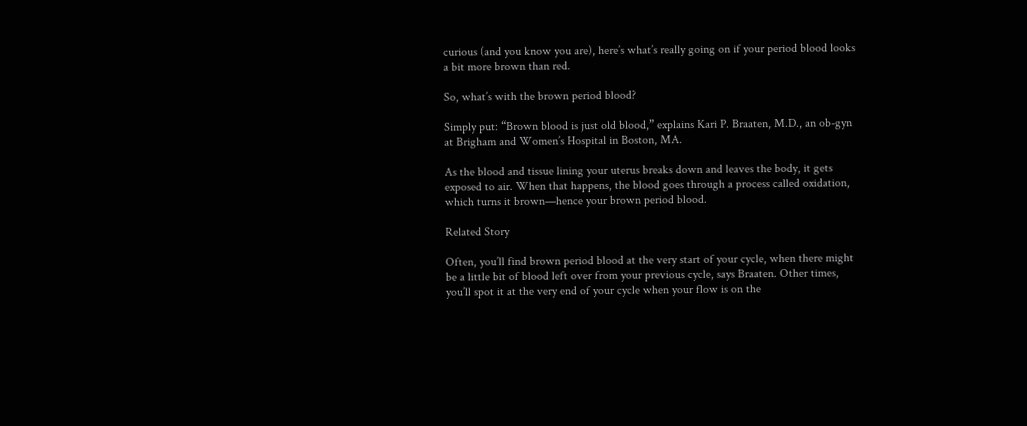curious (and you know you are), here’s what’s really going on if your period blood looks a bit more brown than red.

So, what’s with the brown period blood?

Simply put: “Brown blood is just old blood,” explains Kari P. Braaten, M.D., an ob-gyn at Brigham and Women’s Hospital in Boston, MA.

As the blood and tissue lining your uterus breaks down and leaves the body, it gets exposed to air. When that happens, the blood goes through a process called oxidation, which turns it brown—hence your brown period blood.

Related Story

Often, you’ll find brown period blood at the very start of your cycle, when there might be a little bit of blood left over from your previous cycle, says Braaten. Other times, you’ll spot it at the very end of your cycle when your flow is on the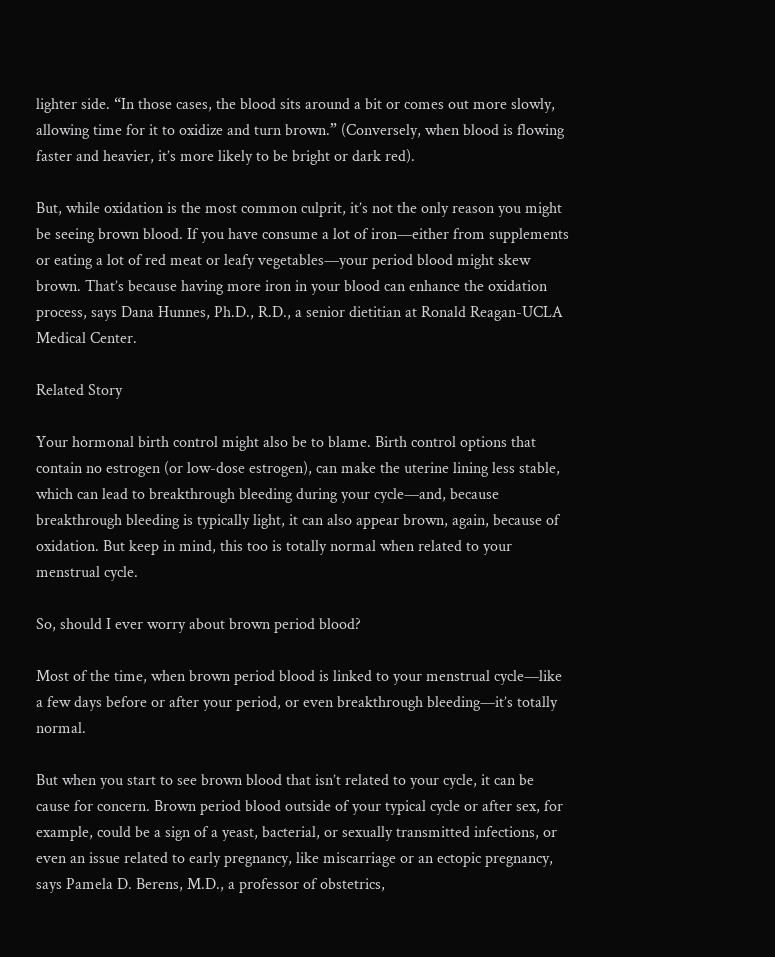lighter side. “In those cases, the blood sits around a bit or comes out more slowly, allowing time for it to oxidize and turn brown.” (Conversely, when blood is flowing faster and heavier, it’s more likely to be bright or dark red).

But, while oxidation is the most common culprit, it’s not the only reason you might be seeing brown blood. If you have consume a lot of iron—either from supplements or eating a lot of red meat or leafy vegetables—your period blood might skew brown. That’s because having more iron in your blood can enhance the oxidation process, says Dana Hunnes, Ph.D., R.D., a senior dietitian at Ronald Reagan-UCLA Medical Center.

Related Story

Your hormonal birth control might also be to blame. Birth control options that contain no estrogen (or low-dose estrogen), can make the uterine lining less stable, which can lead to breakthrough bleeding during your cycle—and, because breakthrough bleeding is typically light, it can also appear brown, again, because of oxidation. But keep in mind, this too is totally normal when related to your menstrual cycle.

So, should I ever worry about brown period blood?

Most of the time, when brown period blood is linked to your menstrual cycle—like a few days before or after your period, or even breakthrough bleeding—it’s totally normal.

But when you start to see brown blood that isn’t related to your cycle, it can be cause for concern. Brown period blood outside of your typical cycle or after sex, for example, could be a sign of a yeast, bacterial, or sexually transmitted infections, or even an issue related to early pregnancy, like miscarriage or an ectopic pregnancy, says Pamela D. Berens, M.D., a professor of obstetrics,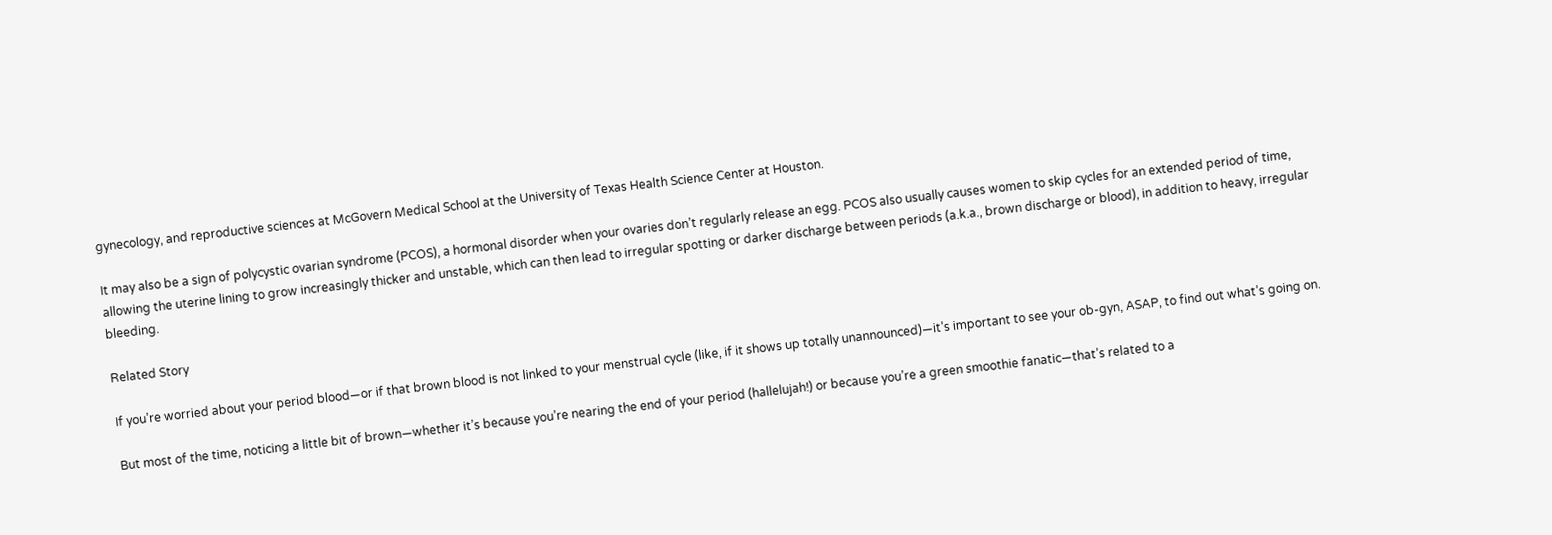gynecology, and reproductive sciences at McGovern Medical School at the University of Texas Health Science Center at Houston.

It may also be a sign of polycystic ovarian syndrome (PCOS), a hormonal disorder when your ovaries don’t regularly release an egg. PCOS also usually causes women to skip cycles for an extended period of time, allowing the uterine lining to grow increasingly thicker and unstable, which can then lead to irregular spotting or darker discharge between periods (a.k.a., brown discharge or blood), in addition to heavy, irregular bleeding.

Related Story

If you’re worried about your period blood—or if that brown blood is not linked to your menstrual cycle (like, if it shows up totally unannounced)—it’s important to see your ob-gyn, ASAP, to find out what’s going on.

But most of the time, noticing a little bit of brown—whether it’s because you’re nearing the end of your period (hallelujah!) or because you’re a green smoothie fanatic—that’s related to a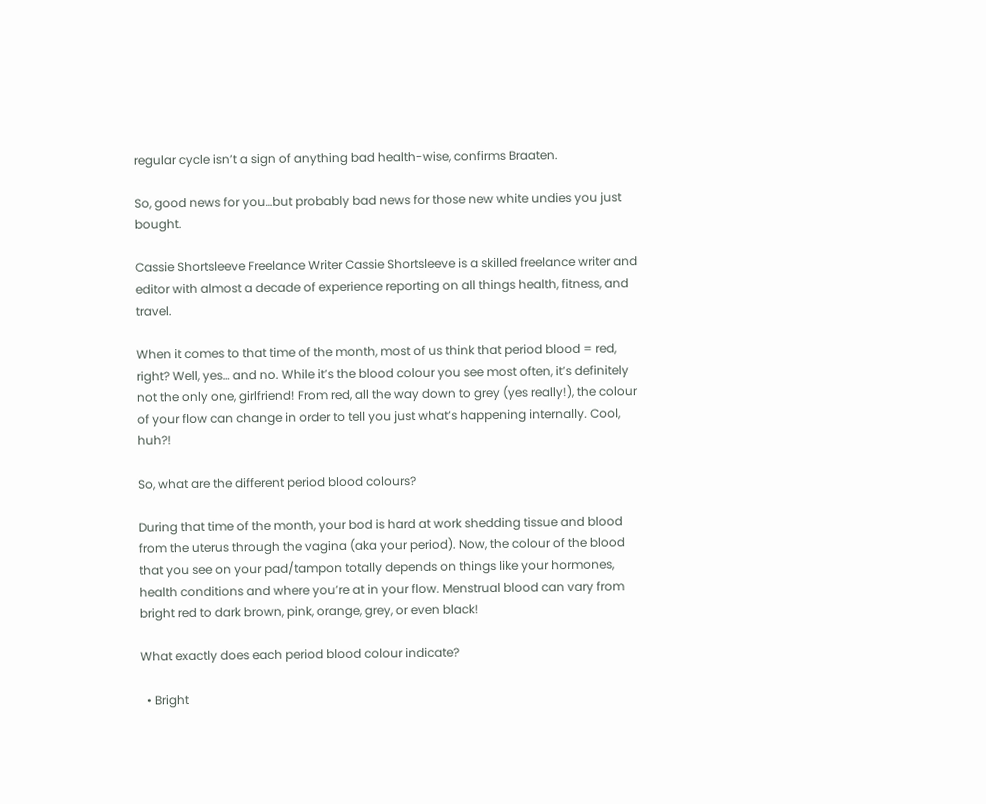regular cycle isn’t a sign of anything bad health-wise, confirms Braaten.

So, good news for you…but probably bad news for those new white undies you just bought.

Cassie Shortsleeve Freelance Writer Cassie Shortsleeve is a skilled freelance writer and editor with almost a decade of experience reporting on all things health, fitness, and travel.

When it comes to that time of the month, most of us think that period blood = red, right? Well, yes… and no. While it’s the blood colour you see most often, it’s definitely not the only one, girlfriend! From red, all the way down to grey (yes really!), the colour of your flow can change in order to tell you just what’s happening internally. Cool, huh?!

So, what are the different period blood colours?

During that time of the month, your bod is hard at work shedding tissue and blood from the uterus through the vagina (aka your period). Now, the colour of the blood that you see on your pad/tampon totally depends on things like your hormones, health conditions and where you’re at in your flow. Menstrual blood can vary from bright red to dark brown, pink, orange, grey, or even black!

What exactly does each period blood colour indicate?

  • Bright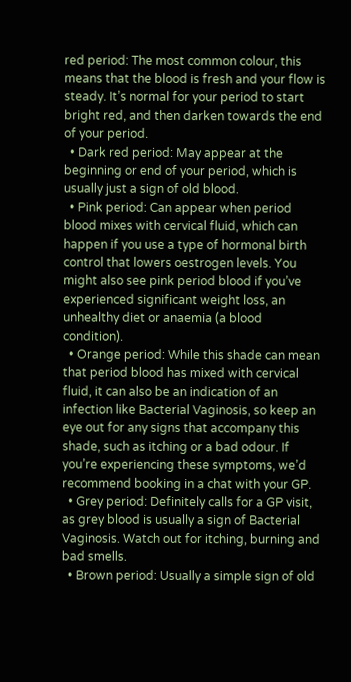red period: The most common colour, this means that the blood is fresh and your flow is steady. It’s normal for your period to start bright red, and then darken towards the end of your period.
  • Dark red period: May appear at the beginning or end of your period, which is usually just a sign of old blood.
  • Pink period: Can appear when period blood mixes with cervical fluid, which can happen if you use a type of hormonal birth control that lowers oestrogen levels. You might also see pink period blood if you’ve experienced significant weight loss, an unhealthy diet or anaemia (a blood condition).
  • Orange period: While this shade can mean that period blood has mixed with cervical fluid, it can also be an indication of an infection like Bacterial Vaginosis, so keep an eye out for any signs that accompany this shade, such as itching or a bad odour. If you’re experiencing these symptoms, we’d recommend booking in a chat with your GP.
  • Grey period: Definitely calls for a GP visit, as grey blood is usually a sign of Bacterial Vaginosis. Watch out for itching, burning and bad smells.
  • Brown period: Usually a simple sign of old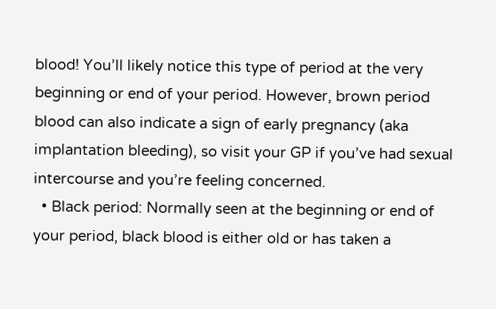blood! You’ll likely notice this type of period at the very beginning or end of your period. However, brown period blood can also indicate a sign of early pregnancy (aka implantation bleeding), so visit your GP if you’ve had sexual intercourse and you’re feeling concerned.
  • Black period: Normally seen at the beginning or end of your period, black blood is either old or has taken a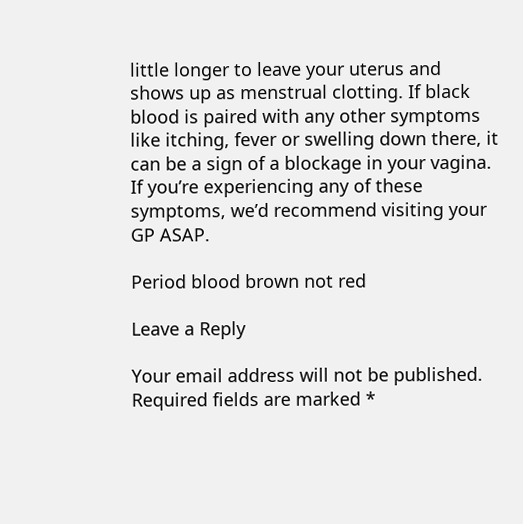little longer to leave your uterus and shows up as menstrual clotting. If black blood is paired with any other symptoms like itching, fever or swelling down there, it can be a sign of a blockage in your vagina. If you’re experiencing any of these symptoms, we’d recommend visiting your GP ASAP.

Period blood brown not red

Leave a Reply

Your email address will not be published. Required fields are marked *